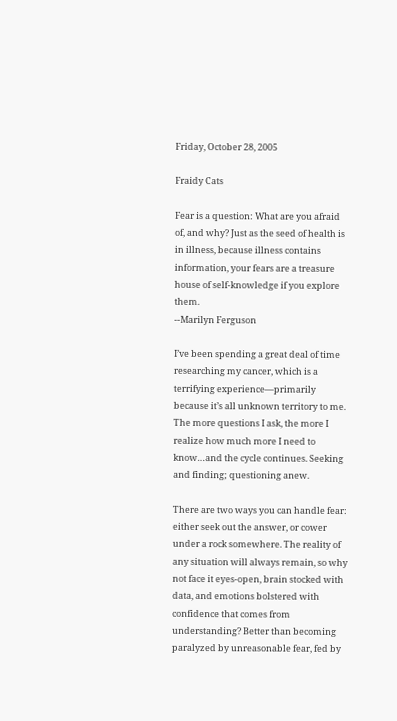Friday, October 28, 2005

Fraidy Cats

Fear is a question: What are you afraid of, and why? Just as the seed of health is in illness, because illness contains information, your fears are a treasure house of self-knowledge if you explore them.
--Marilyn Ferguson

I’ve been spending a great deal of time researching my cancer, which is a terrifying experience—primarily because it’s all unknown territory to me. The more questions I ask, the more I realize how much more I need to know…and the cycle continues. Seeking and finding; questioning anew.

There are two ways you can handle fear: either seek out the answer, or cower under a rock somewhere. The reality of any situation will always remain, so why not face it eyes-open, brain stocked with data, and emotions bolstered with confidence that comes from understanding? Better than becoming paralyzed by unreasonable fear, fed by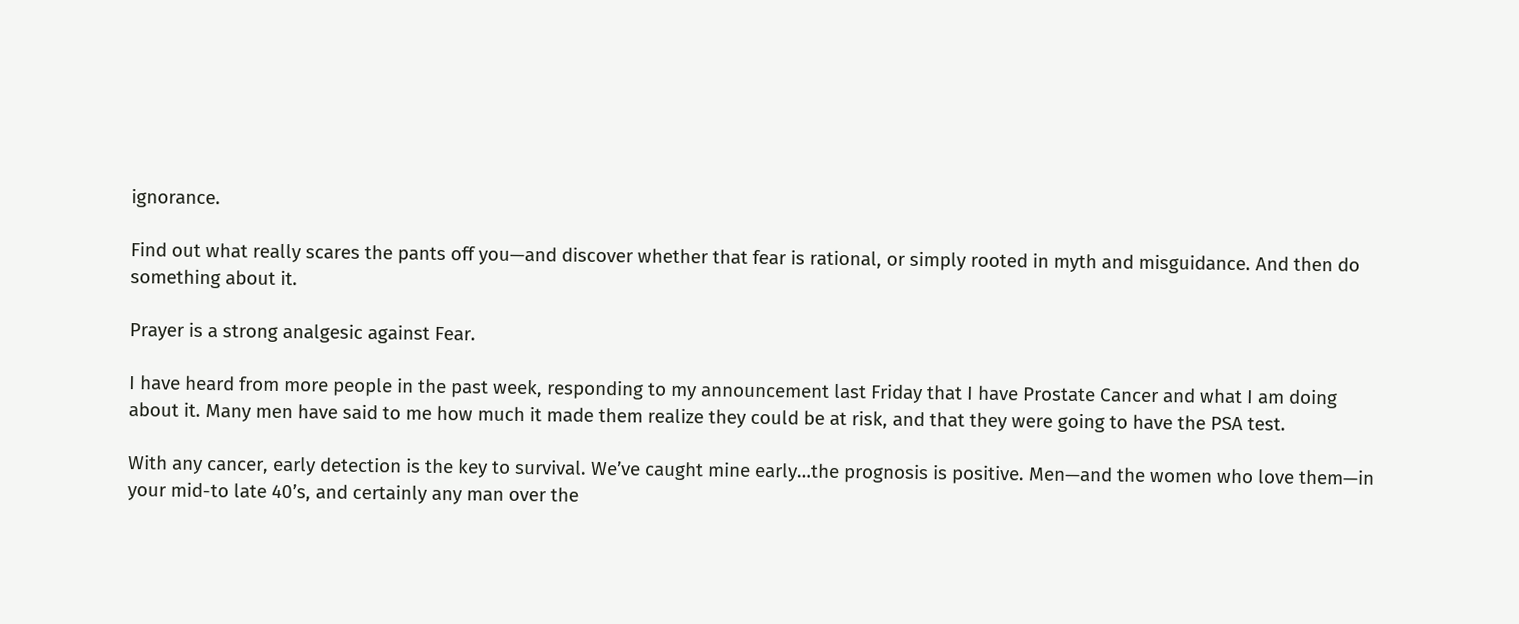ignorance.

Find out what really scares the pants off you—and discover whether that fear is rational, or simply rooted in myth and misguidance. And then do something about it.

Prayer is a strong analgesic against Fear.

I have heard from more people in the past week, responding to my announcement last Friday that I have Prostate Cancer and what I am doing about it. Many men have said to me how much it made them realize they could be at risk, and that they were going to have the PSA test.

With any cancer, early detection is the key to survival. We’ve caught mine early…the prognosis is positive. Men—and the women who love them—in your mid-to late 40’s, and certainly any man over the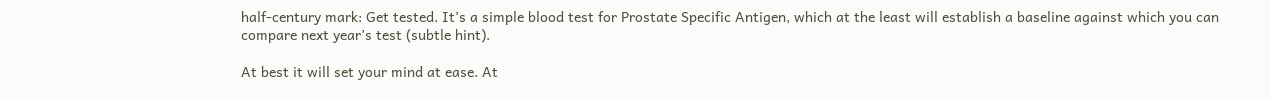half-century mark: Get tested. It’s a simple blood test for Prostate Specific Antigen, which at the least will establish a baseline against which you can compare next year’s test (subtle hint).

At best it will set your mind at ease. At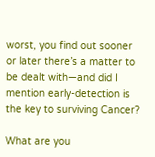worst, you find out sooner or later there’s a matter to be dealt with—and did I mention early-detection is the key to surviving Cancer?

What are you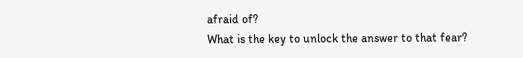afraid of?
What is the key to unlock the answer to that fear?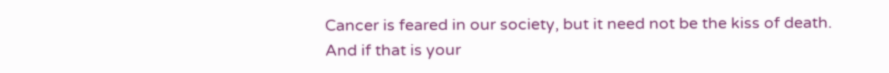Cancer is feared in our society, but it need not be the kiss of death.
And if that is your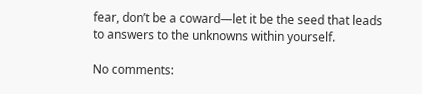fear, don’t be a coward—let it be the seed that leads to answers to the unknowns within yourself.

No comments: